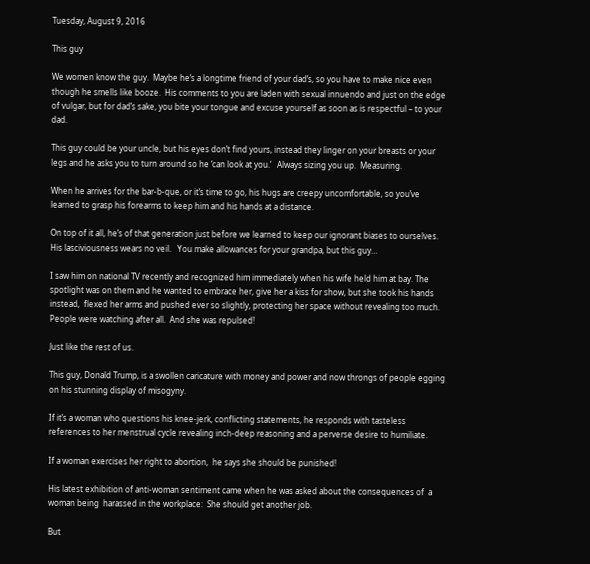Tuesday, August 9, 2016

This guy

We women know the guy.  Maybe he’s a longtime friend of your dad’s, so you have to make nice even though he smells like booze.  His comments to you are laden with sexual innuendo and just on the edge of vulgar, but for dad’s sake, you bite your tongue and excuse yourself as soon as is respectful – to your dad.

This guy could be your uncle, but his eyes don’t find yours, instead they linger on your breasts or your legs and he asks you to turn around so he ‘can look at you.’   Always sizing you up.  Measuring.

When he arrives for the bar-b-que, or it’s time to go, his hugs are creepy uncomfortable, so you’ve learned to grasp his forearms to keep him and his hands at a distance.

On top of it all, he’s of that generation just before we learned to keep our ignorant biases to ourselves.  His lasciviousness wears no veil.   You make allowances for your grandpa, but this guy…

I saw him on national TV recently and recognized him immediately when his wife held him at bay. The spotlight was on them and he wanted to embrace her, give her a kiss for show, but she took his hands instead,  flexed her arms and pushed ever so slightly, protecting her space without revealing too much.  People were watching after all.  And she was repulsed!

Just like the rest of us.

This guy, Donald Trump, is a swollen caricature with money and power and now throngs of people egging on his stunning display of misogyny.

If it’s a woman who questions his knee-jerk, conflicting statements, he responds with tasteless references to her menstrual cycle revealing inch-deep reasoning and a perverse desire to humiliate.

If a woman exercises her right to abortion,  he says she should be punished!

His latest exhibition of anti-woman sentiment came when he was asked about the consequences of  a woman being  harassed in the workplace:  She should get another job.

But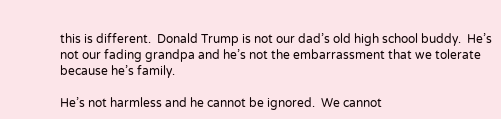this is different.  Donald Trump is not our dad’s old high school buddy.  He’s not our fading grandpa and he’s not the embarrassment that we tolerate because he’s family.

He’s not harmless and he cannot be ignored.  We cannot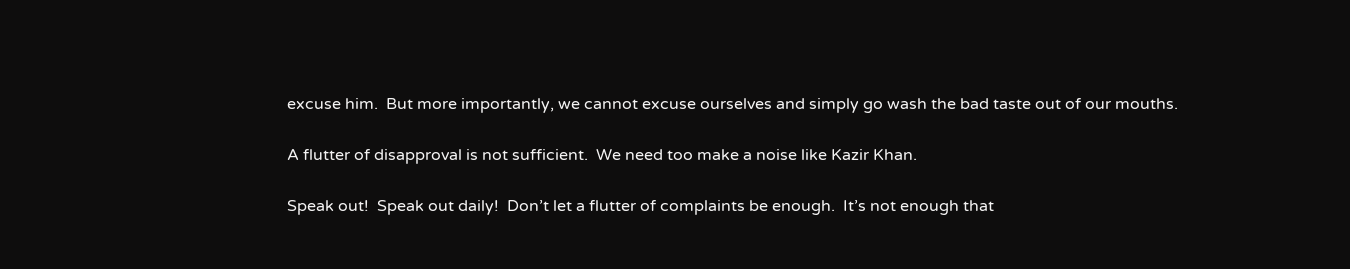excuse him.  But more importantly, we cannot excuse ourselves and simply go wash the bad taste out of our mouths.

A flutter of disapproval is not sufficient.  We need too make a noise like Kazir Khan.

Speak out!  Speak out daily!  Don’t let a flutter of complaints be enough.  It’s not enough that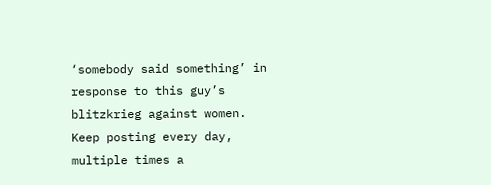‘somebody said something’ in response to this guy’s blitzkrieg against women.  Keep posting every day, multiple times a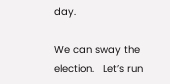day.

We can sway the election.   Let’s run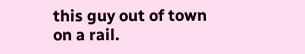this guy out of town on a rail.